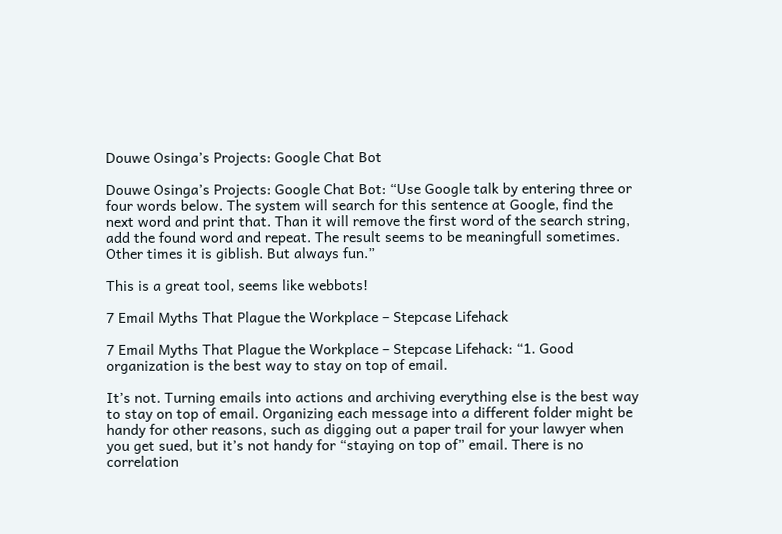Douwe Osinga’s Projects: Google Chat Bot

Douwe Osinga’s Projects: Google Chat Bot: “Use Google talk by entering three or four words below. The system will search for this sentence at Google, find the next word and print that. Than it will remove the first word of the search string, add the found word and repeat. The result seems to be meaningfull sometimes. Other times it is giblish. But always fun.”

This is a great tool, seems like webbots!

7 Email Myths That Plague the Workplace – Stepcase Lifehack

7 Email Myths That Plague the Workplace – Stepcase Lifehack: “1. Good organization is the best way to stay on top of email.

It’s not. Turning emails into actions and archiving everything else is the best way to stay on top of email. Organizing each message into a different folder might be handy for other reasons, such as digging out a paper trail for your lawyer when you get sued, but it’s not handy for “staying on top of” email. There is no correlation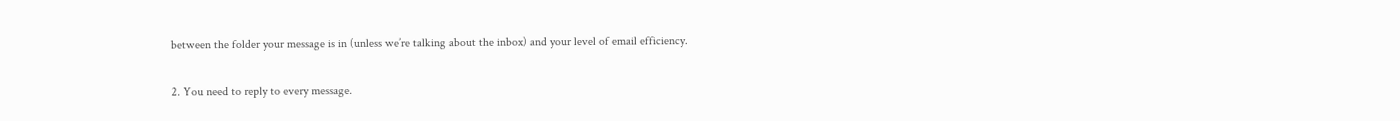between the folder your message is in (unless we’re talking about the inbox) and your level of email efficiency.

2. You need to reply to every message.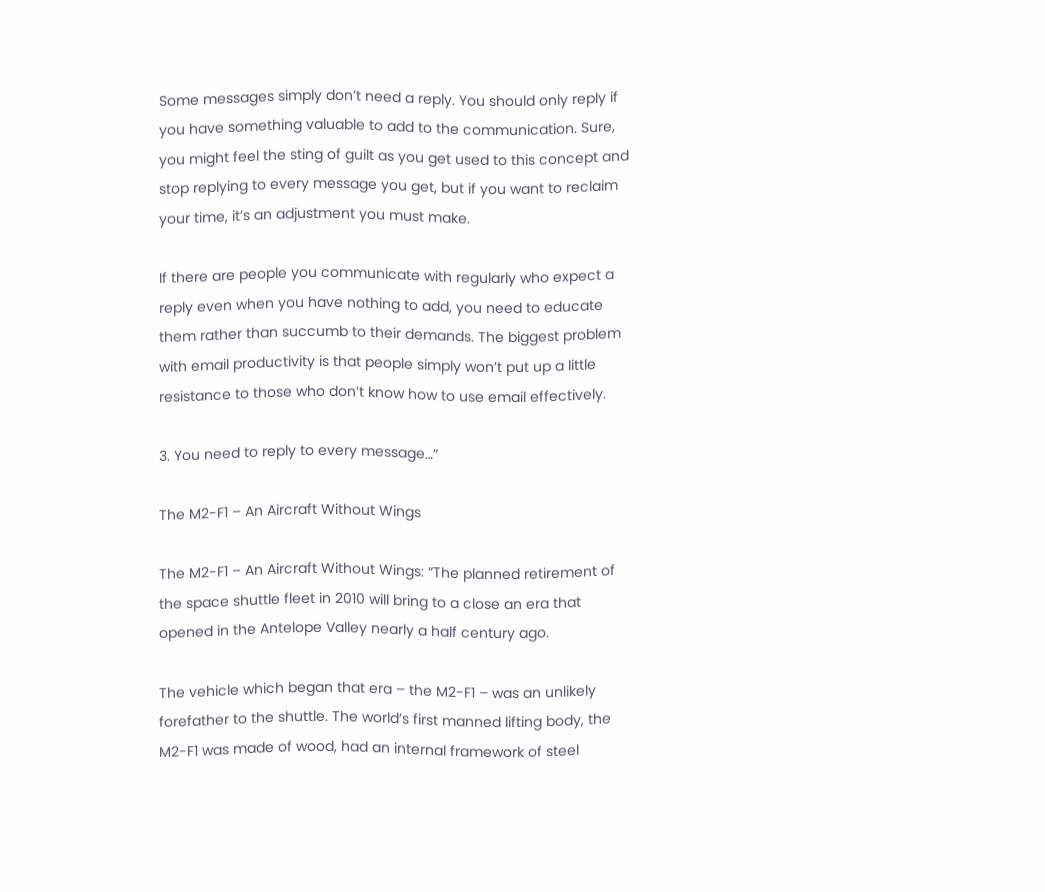Some messages simply don’t need a reply. You should only reply if you have something valuable to add to the communication. Sure, you might feel the sting of guilt as you get used to this concept and stop replying to every message you get, but if you want to reclaim your time, it’s an adjustment you must make.

If there are people you communicate with regularly who expect a reply even when you have nothing to add, you need to educate them rather than succumb to their demands. The biggest problem with email productivity is that people simply won’t put up a little resistance to those who don’t know how to use email effectively.

3. You need to reply to every message…”

The M2-F1 – An Aircraft Without Wings

The M2-F1 – An Aircraft Without Wings: “The planned retirement of the space shuttle fleet in 2010 will bring to a close an era that opened in the Antelope Valley nearly a half century ago.

The vehicle which began that era – the M2-F1 – was an unlikely forefather to the shuttle. The world’s first manned lifting body, the M2-F1 was made of wood, had an internal framework of steel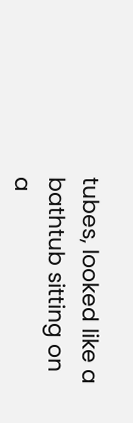tubes, looked like a bathtub sitting on a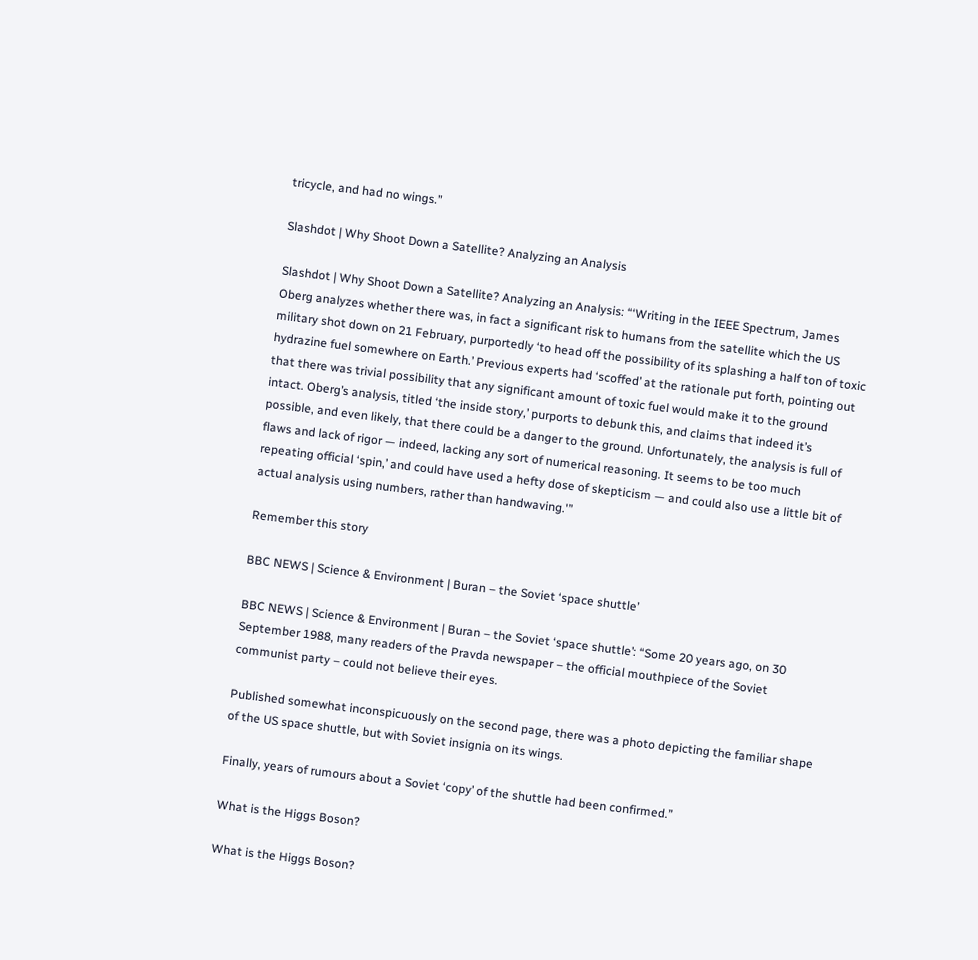tricycle, and had no wings.”

Slashdot | Why Shoot Down a Satellite? Analyzing an Analysis

Slashdot | Why Shoot Down a Satellite? Analyzing an Analysis: “‘Writing in the IEEE Spectrum, James Oberg analyzes whether there was, in fact a significant risk to humans from the satellite which the US military shot down on 21 February, purportedly ‘to head off the possibility of its splashing a half ton of toxic hydrazine fuel somewhere on Earth.’ Previous experts had ‘scoffed’ at the rationale put forth, pointing out that there was trivial possibility that any significant amount of toxic fuel would make it to the ground intact. Oberg’s analysis, titled ‘the inside story,’ purports to debunk this, and claims that indeed it’s possible, and even likely, that there could be a danger to the ground. Unfortunately, the analysis is full of flaws and lack of rigor — indeed, lacking any sort of numerical reasoning. It seems to be too much repeating official ‘spin,’ and could have used a hefty dose of skepticism — and could also use a little bit of actual analysis using numbers, rather than handwaving.'”

Remember this story

BBC NEWS | Science & Environment | Buran – the Soviet ‘space shuttle’

BBC NEWS | Science & Environment | Buran – the Soviet ‘space shuttle’: “Some 20 years ago, on 30 September 1988, many readers of the Pravda newspaper – the official mouthpiece of the Soviet communist party – could not believe their eyes.

Published somewhat inconspicuously on the second page, there was a photo depicting the familiar shape of the US space shuttle, but with Soviet insignia on its wings.

Finally, years of rumours about a Soviet ‘copy’ of the shuttle had been confirmed.”

What is the Higgs Boson?

What is the Higgs Boson?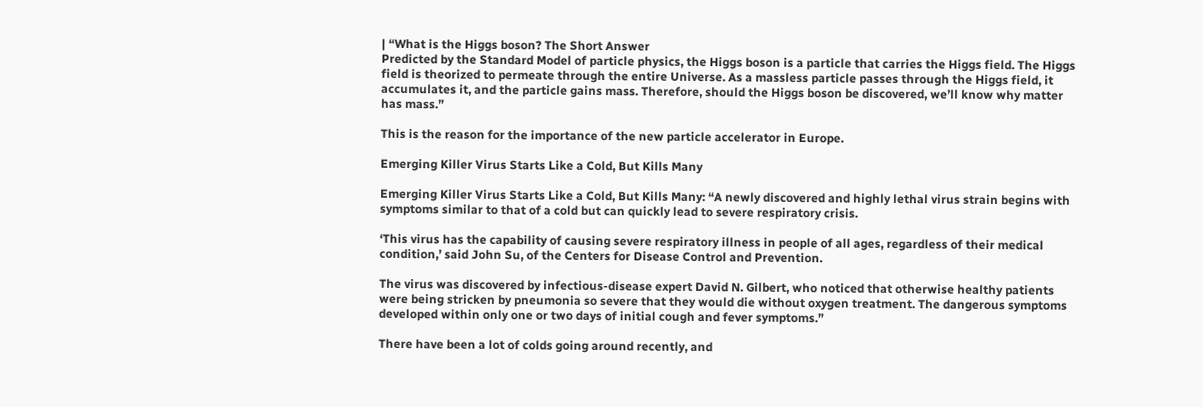| “What is the Higgs boson? The Short Answer
Predicted by the Standard Model of particle physics, the Higgs boson is a particle that carries the Higgs field. The Higgs field is theorized to permeate through the entire Universe. As a massless particle passes through the Higgs field, it accumulates it, and the particle gains mass. Therefore, should the Higgs boson be discovered, we’ll know why matter has mass.”

This is the reason for the importance of the new particle accelerator in Europe.

Emerging Killer Virus Starts Like a Cold, But Kills Many

Emerging Killer Virus Starts Like a Cold, But Kills Many: “A newly discovered and highly lethal virus strain begins with symptoms similar to that of a cold but can quickly lead to severe respiratory crisis.

‘This virus has the capability of causing severe respiratory illness in people of all ages, regardless of their medical condition,’ said John Su, of the Centers for Disease Control and Prevention.

The virus was discovered by infectious-disease expert David N. Gilbert, who noticed that otherwise healthy patients were being stricken by pneumonia so severe that they would die without oxygen treatment. The dangerous symptoms developed within only one or two days of initial cough and fever symptoms.”

There have been a lot of colds going around recently, and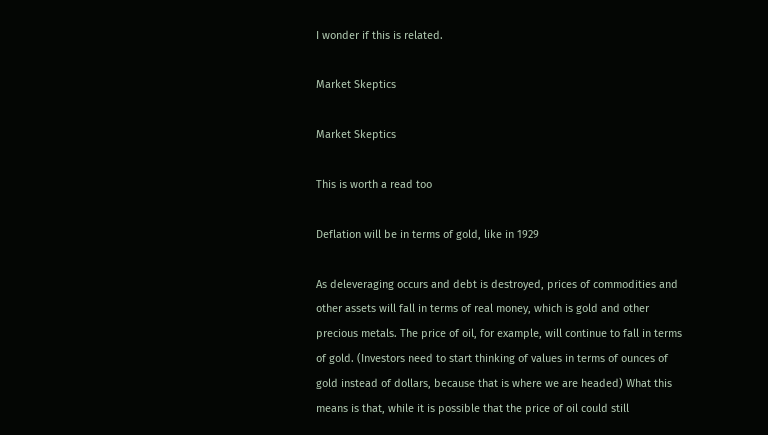I wonder if this is related.

Market Skeptics

Market Skeptics

This is worth a read too

Deflation will be in terms of gold, like in 1929

As deleveraging occurs and debt is destroyed, prices of commodities and other assets will fall in terms of real money, which is gold and other precious metals. The price of oil, for example, will continue to fall in terms of gold. (Investors need to start thinking of values in terms of ounces of gold instead of dollars, because that is where we are headed) What this means is that, while it is possible that the price of oil could still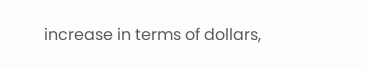increase in terms of dollars,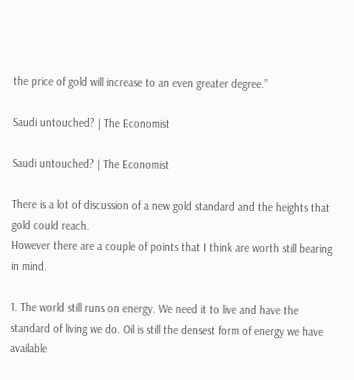the price of gold will increase to an even greater degree.”

Saudi untouched? | The Economist

Saudi untouched? | The Economist

There is a lot of discussion of a new gold standard and the heights that gold could reach.
However there are a couple of points that I think are worth still bearing in mind.

1. The world still runs on energy. We need it to live and have the standard of living we do. Oil is still the densest form of energy we have available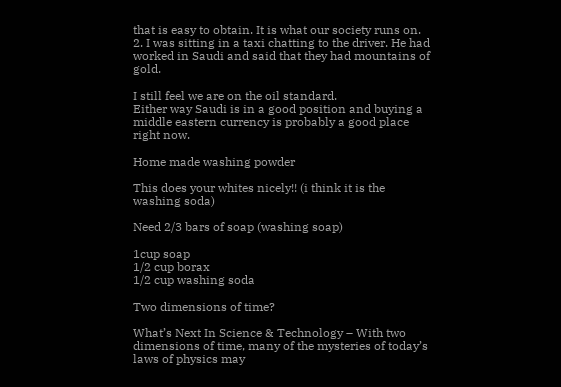that is easy to obtain. It is what our society runs on.
2. I was sitting in a taxi chatting to the driver. He had worked in Saudi and said that they had mountains of gold.

I still feel we are on the oil standard.
Either way Saudi is in a good position and buying a middle eastern currency is probably a good place right now.

Home made washing powder

This does your whites nicely!! (i think it is the washing soda)

Need 2/3 bars of soap (washing soap)

1cup soap
1/2 cup borax
1/2 cup washing soda

Two dimensions of time?

What’s Next In Science & Technology – With two dimensions of time, many of the mysteries of today’s laws of physics may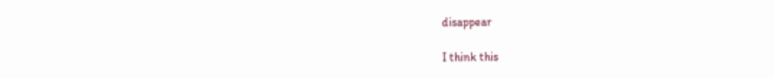disappear

I think this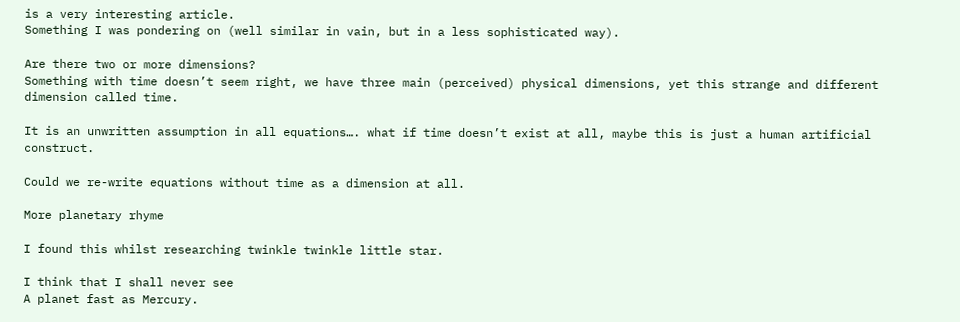is a very interesting article.
Something I was pondering on (well similar in vain, but in a less sophisticated way).

Are there two or more dimensions?
Something with time doesn’t seem right, we have three main (perceived) physical dimensions, yet this strange and different dimension called time.

It is an unwritten assumption in all equations…. what if time doesn’t exist at all, maybe this is just a human artificial construct.

Could we re-write equations without time as a dimension at all.

More planetary rhyme

I found this whilst researching twinkle twinkle little star.

I think that I shall never see
A planet fast as Mercury.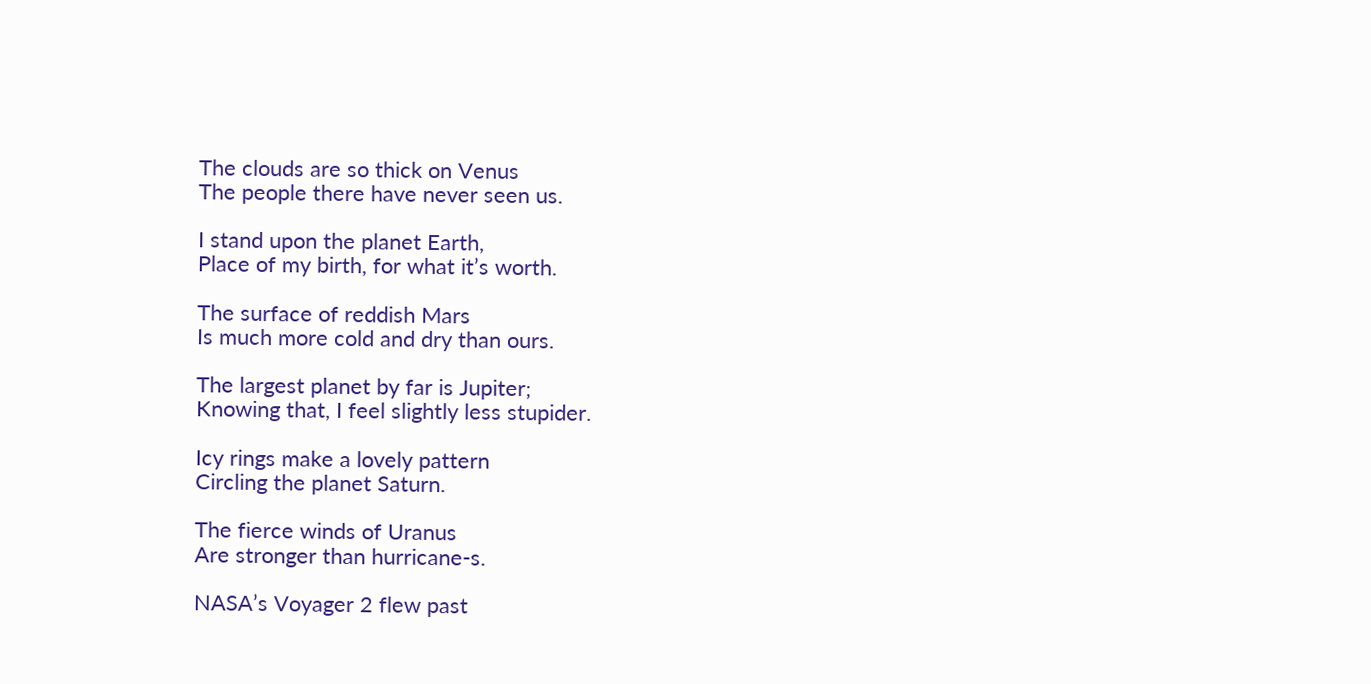The clouds are so thick on Venus
The people there have never seen us.

I stand upon the planet Earth,
Place of my birth, for what it’s worth.

The surface of reddish Mars
Is much more cold and dry than ours.

The largest planet by far is Jupiter;
Knowing that, I feel slightly less stupider.

Icy rings make a lovely pattern
Circling the planet Saturn.

The fierce winds of Uranus
Are stronger than hurricane-s.

NASA’s Voyager 2 flew past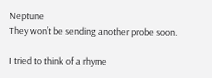Neptune
They won’t be sending another probe soon.

I tried to think of a rhyme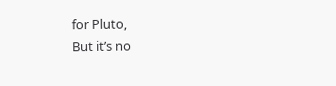for Pluto,
But it’s no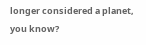longer considered a planet, you know?